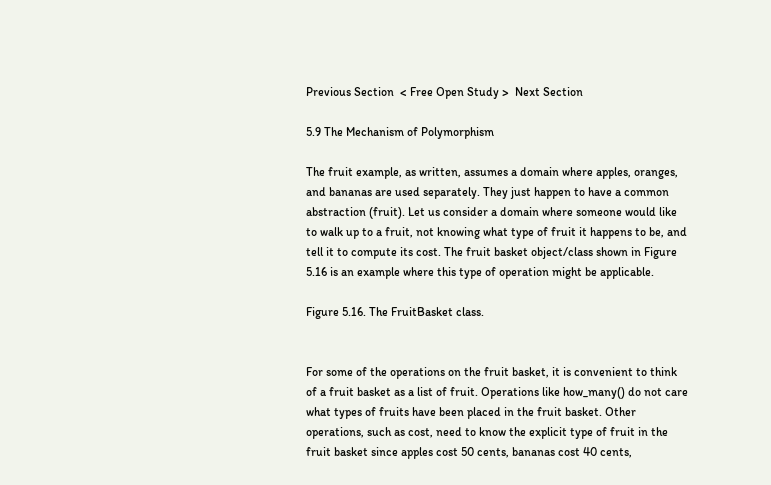Previous Section  < Free Open Study >  Next Section

5.9 The Mechanism of Polymorphism

The fruit example, as written, assumes a domain where apples, oranges, and bananas are used separately. They just happen to have a common abstraction (fruit). Let us consider a domain where someone would like to walk up to a fruit, not knowing what type of fruit it happens to be, and tell it to compute its cost. The fruit basket object/class shown in Figure 5.16 is an example where this type of operation might be applicable.

Figure 5.16. The FruitBasket class.


For some of the operations on the fruit basket, it is convenient to think of a fruit basket as a list of fruit. Operations like how_many() do not care what types of fruits have been placed in the fruit basket. Other operations, such as cost, need to know the explicit type of fruit in the fruit basket since apples cost 50 cents, bananas cost 40 cents,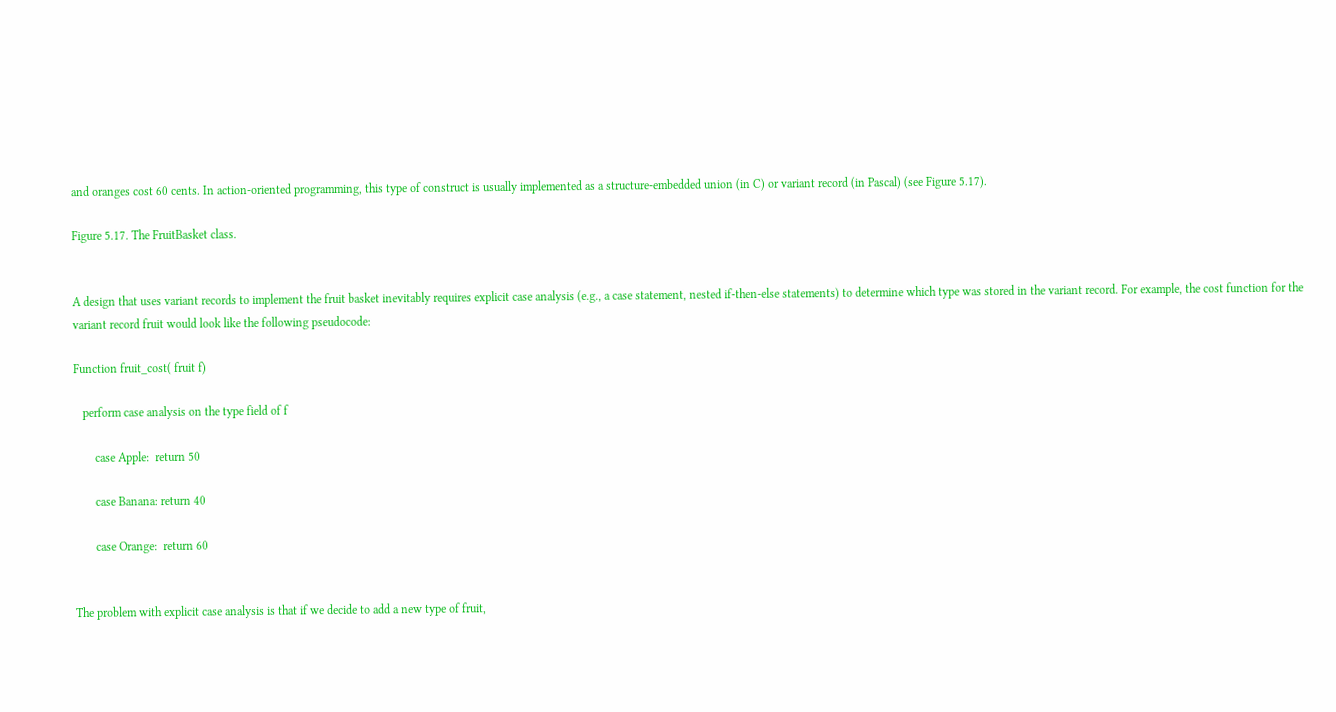and oranges cost 60 cents. In action-oriented programming, this type of construct is usually implemented as a structure-embedded union (in C) or variant record (in Pascal) (see Figure 5.17).

Figure 5.17. The FruitBasket class.


A design that uses variant records to implement the fruit basket inevitably requires explicit case analysis (e.g., a case statement, nested if-then-else statements) to determine which type was stored in the variant record. For example, the cost function for the variant record fruit would look like the following pseudocode:

Function fruit_cost( fruit f)

   perform case analysis on the type field of f

       case Apple:  return 50

       case Banana: return 40

       case Orange:  return 60


The problem with explicit case analysis is that if we decide to add a new type of fruit,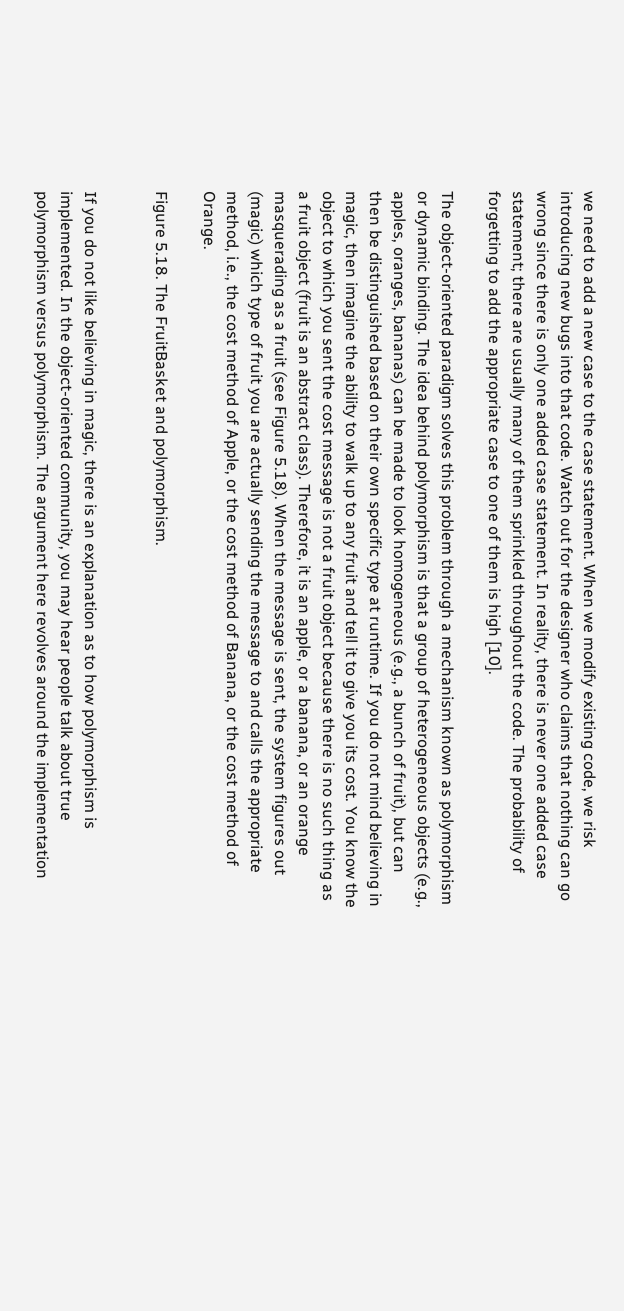we need to add a new case to the case statement. When we modify existing code, we risk introducing new bugs into that code. Watch out for the designer who claims that nothing can go wrong since there is only one added case statement. In reality, there is never one added case statement; there are usually many of them sprinkled throughout the code. The probability of forgetting to add the appropriate case to one of them is high [10].

The object-oriented paradigm solves this problem through a mechanism known as polymorphism or dynamic binding. The idea behind polymorphism is that a group of heterogeneous objects (e.g., apples, oranges, bananas) can be made to look homogeneous (e.g., a bunch of fruit), but can then be distinguished based on their own specific type at runtime. If you do not mind believing in magic, then imagine the ability to walk up to any fruit and tell it to give you its cost. You know the object to which you sent the cost message is not a fruit object because there is no such thing as a fruit object (fruit is an abstract class). Therefore, it is an apple, or a banana, or an orange masquerading as a fruit (see Figure 5.18). When the message is sent, the system figures out (magic) which type of fruit you are actually sending the message to and calls the appropriate method, i.e., the cost method of Apple, or the cost method of Banana, or the cost method of Orange.

Figure 5.18. The FruitBasket and polymorphism.


If you do not like believing in magic, there is an explanation as to how polymorphism is implemented. In the object-oriented community, you may hear people talk about true polymorphism versus polymorphism. The argument here revolves around the implementation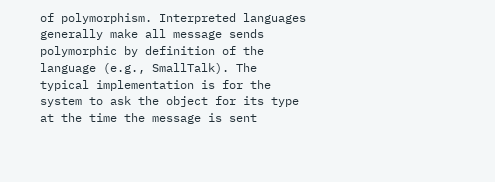of polymorphism. Interpreted languages generally make all message sends polymorphic by definition of the language (e.g., SmallTalk). The typical implementation is for the system to ask the object for its type at the time the message is sent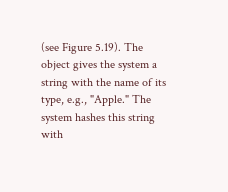(see Figure 5.19). The object gives the system a string with the name of its type, e.g., "Apple." The system hashes this string with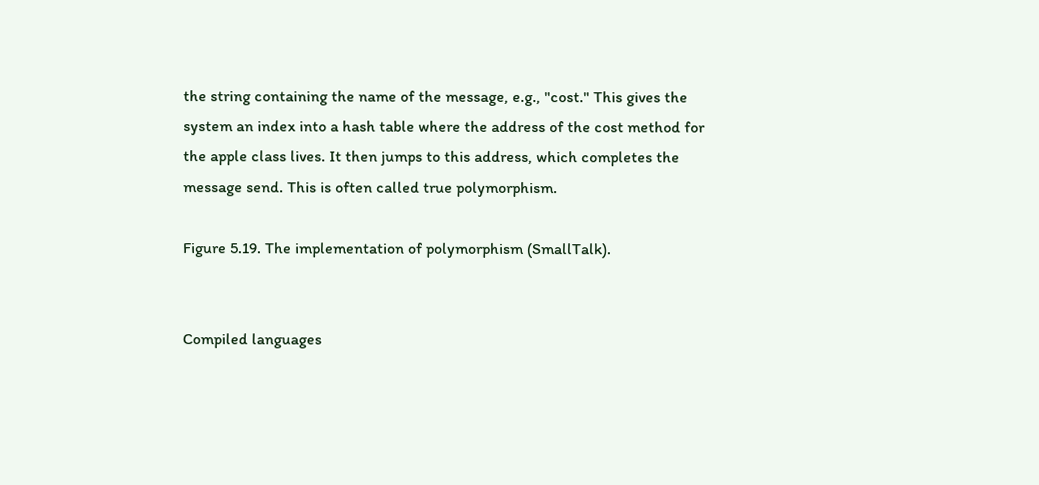the string containing the name of the message, e.g., "cost." This gives the system an index into a hash table where the address of the cost method for the apple class lives. It then jumps to this address, which completes the message send. This is often called true polymorphism.

Figure 5.19. The implementation of polymorphism (SmallTalk).


Compiled languages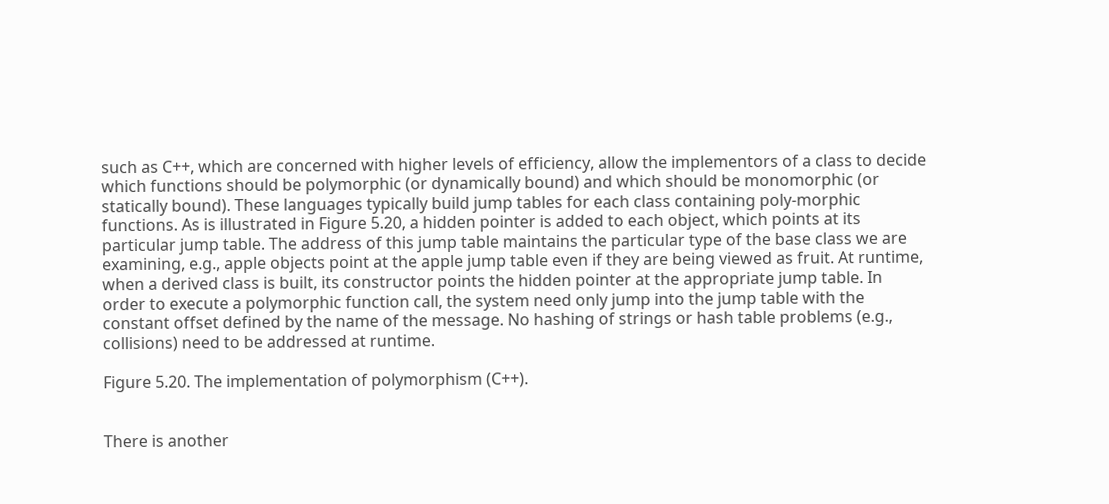such as C++, which are concerned with higher levels of efficiency, allow the implementors of a class to decide which functions should be polymorphic (or dynamically bound) and which should be monomorphic (or statically bound). These languages typically build jump tables for each class containing poly-morphic functions. As is illustrated in Figure 5.20, a hidden pointer is added to each object, which points at its particular jump table. The address of this jump table maintains the particular type of the base class we are examining, e.g., apple objects point at the apple jump table even if they are being viewed as fruit. At runtime, when a derived class is built, its constructor points the hidden pointer at the appropriate jump table. In order to execute a polymorphic function call, the system need only jump into the jump table with the constant offset defined by the name of the message. No hashing of strings or hash table problems (e.g., collisions) need to be addressed at runtime.

Figure 5.20. The implementation of polymorphism (C++).


There is another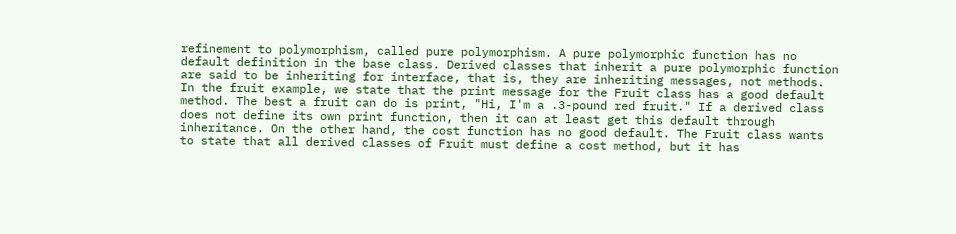refinement to polymorphism, called pure polymorphism. A pure polymorphic function has no default definition in the base class. Derived classes that inherit a pure polymorphic function are said to be inheriting for interface, that is, they are inheriting messages, not methods. In the fruit example, we state that the print message for the Fruit class has a good default method. The best a fruit can do is print, "Hi, I'm a .3-pound red fruit." If a derived class does not define its own print function, then it can at least get this default through inheritance. On the other hand, the cost function has no good default. The Fruit class wants to state that all derived classes of Fruit must define a cost method, but it has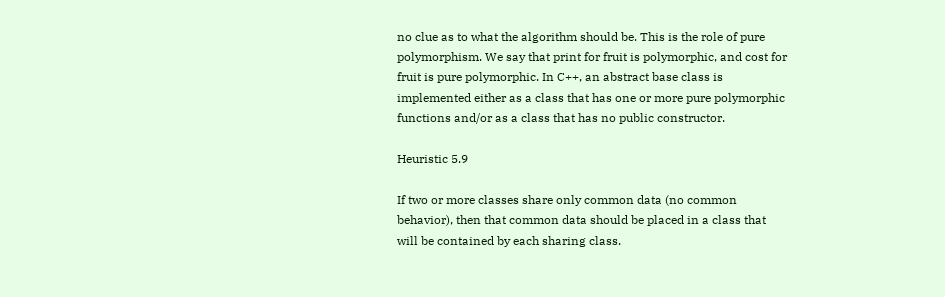no clue as to what the algorithm should be. This is the role of pure polymorphism. We say that print for fruit is polymorphic, and cost for fruit is pure polymorphic. In C++, an abstract base class is implemented either as a class that has one or more pure polymorphic functions and/or as a class that has no public constructor.

Heuristic 5.9

If two or more classes share only common data (no common behavior), then that common data should be placed in a class that will be contained by each sharing class.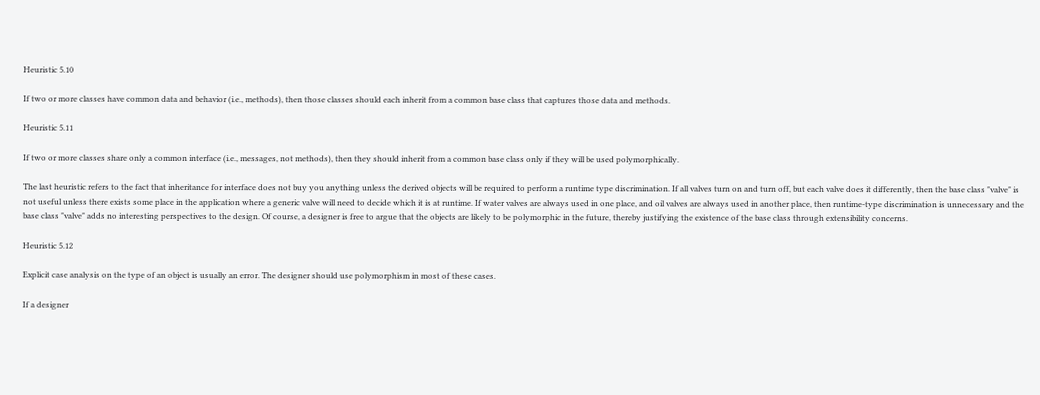Heuristic 5.10

If two or more classes have common data and behavior (i.e., methods), then those classes should each inherit from a common base class that captures those data and methods.

Heuristic 5.11

If two or more classes share only a common interface (i.e., messages, not methods), then they should inherit from a common base class only if they will be used polymorphically.

The last heuristic refers to the fact that inheritance for interface does not buy you anything unless the derived objects will be required to perform a runtime type discrimination. If all valves turn on and turn off, but each valve does it differently, then the base class "valve" is not useful unless there exists some place in the application where a generic valve will need to decide which it is at runtime. If water valves are always used in one place, and oil valves are always used in another place, then runtime-type discrimination is unnecessary and the base class "valve" adds no interesting perspectives to the design. Of course, a designer is free to argue that the objects are likely to be polymorphic in the future, thereby justifying the existence of the base class through extensibility concerns.

Heuristic 5.12

Explicit case analysis on the type of an object is usually an error. The designer should use polymorphism in most of these cases.

If a designer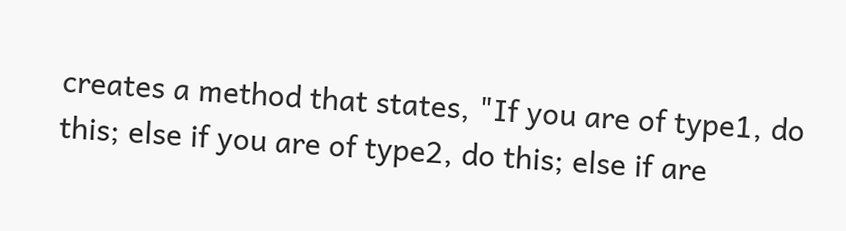creates a method that states, "If you are of type1, do this; else if you are of type2, do this; else if are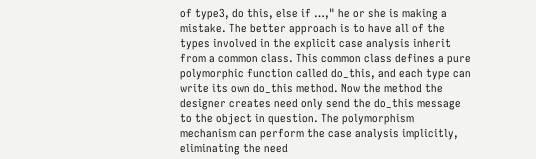of type3, do this, else if …," he or she is making a mistake. The better approach is to have all of the types involved in the explicit case analysis inherit from a common class. This common class defines a pure polymorphic function called do_this, and each type can write its own do_this method. Now the method the designer creates need only send the do_this message to the object in question. The polymorphism mechanism can perform the case analysis implicitly, eliminating the need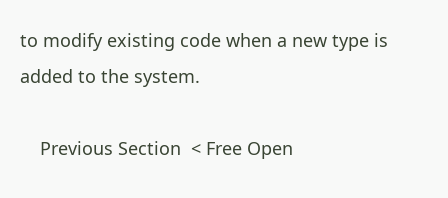to modify existing code when a new type is added to the system.

    Previous Section  < Free Open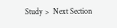Study >  Next Section